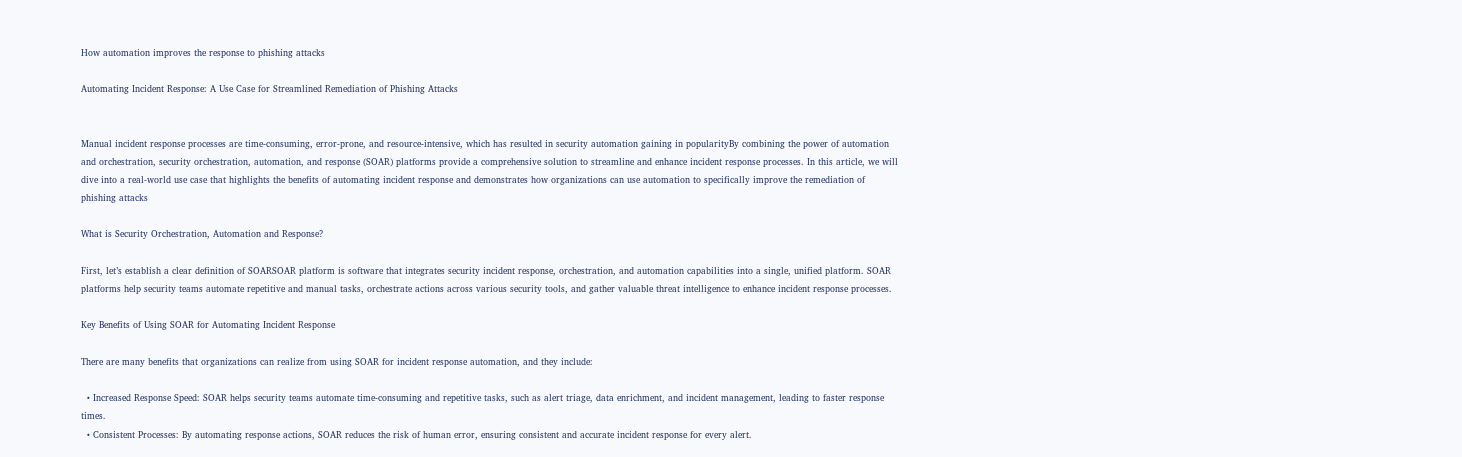How automation improves the response to phishing attacks

Automating Incident Response: A Use Case for Streamlined Remediation of Phishing Attacks


Manual incident response processes are time-consuming, error-prone, and resource-intensive, which has resulted in security automation gaining in popularityBy combining the power of automation and orchestration, security orchestration, automation, and response (SOAR) platforms provide a comprehensive solution to streamline and enhance incident response processes. In this article, we will dive into a real-world use case that highlights the benefits of automating incident response and demonstrates how organizations can use automation to specifically improve the remediation of phishing attacks

What is Security Orchestration, Automation and Response?

First, let’s establish a clear definition of SOARSOAR platform is software that integrates security incident response, orchestration, and automation capabilities into a single, unified platform. SOAR platforms help security teams automate repetitive and manual tasks, orchestrate actions across various security tools, and gather valuable threat intelligence to enhance incident response processes.

Key Benefits of Using SOAR for Automating Incident Response

There are many benefits that organizations can realize from using SOAR for incident response automation, and they include:

  • Increased Response Speed: SOAR helps security teams automate time-consuming and repetitive tasks, such as alert triage, data enrichment, and incident management, leading to faster response times.
  • Consistent Processes: By automating response actions, SOAR reduces the risk of human error, ensuring consistent and accurate incident response for every alert.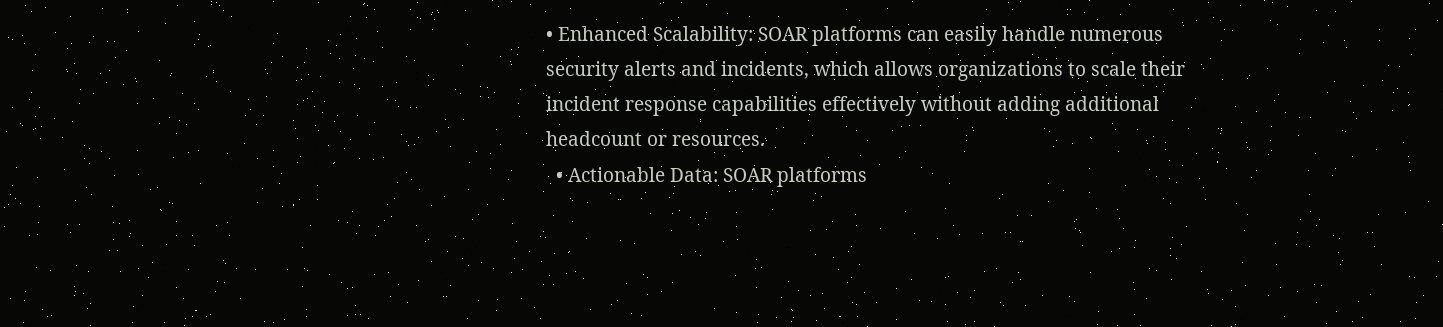• Enhanced Scalability: SOAR platforms can easily handle numerous security alerts and incidents, which allows organizations to scale their incident response capabilities effectively without adding additional headcount or resources.
  • Actionable Data: SOAR platforms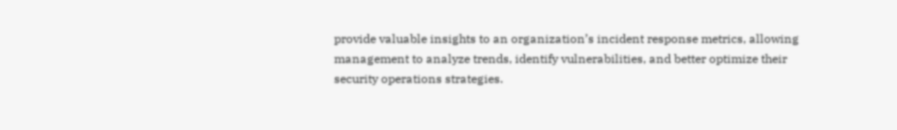provide valuable insights to an organization’s incident response metrics, allowing management to analyze trends, identify vulnerabilities, and better optimize their security operations strategies.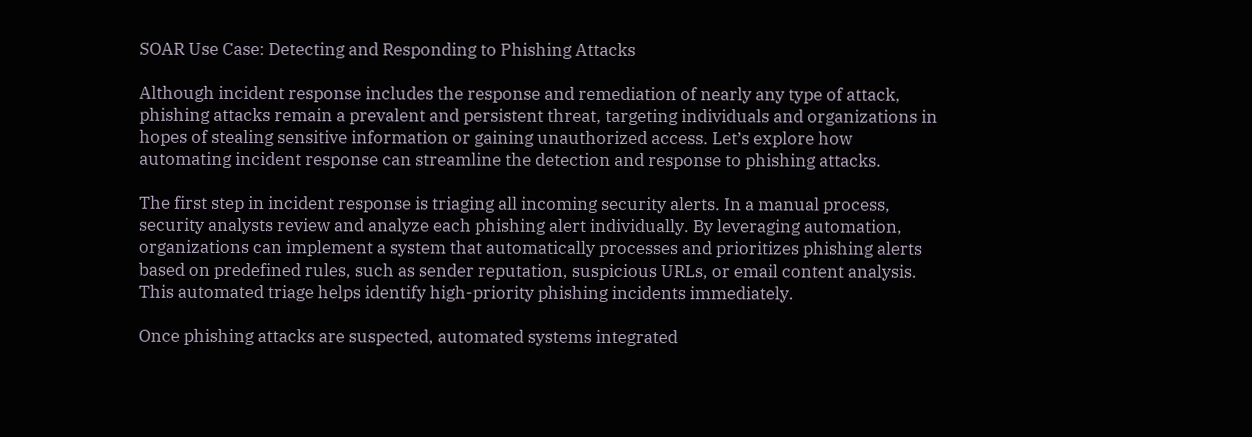SOAR Use Case: Detecting and Responding to Phishing Attacks

Although incident response includes the response and remediation of nearly any type of attack, phishing attacks remain a prevalent and persistent threat, targeting individuals and organizations in hopes of stealing sensitive information or gaining unauthorized access. Let’s explore how automating incident response can streamline the detection and response to phishing attacks.

The first step in incident response is triaging all incoming security alerts. In a manual process, security analysts review and analyze each phishing alert individually. By leveraging automation, organizations can implement a system that automatically processes and prioritizes phishing alerts based on predefined rules, such as sender reputation, suspicious URLs, or email content analysis. This automated triage helps identify high-priority phishing incidents immediately.

Once phishing attacks are suspected, automated systems integrated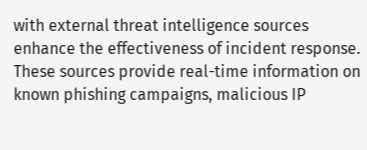with external threat intelligence sources enhance the effectiveness of incident response. These sources provide real-time information on known phishing campaigns, malicious IP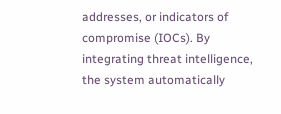addresses, or indicators of compromise (IOCs). By integrating threat intelligence, the system automatically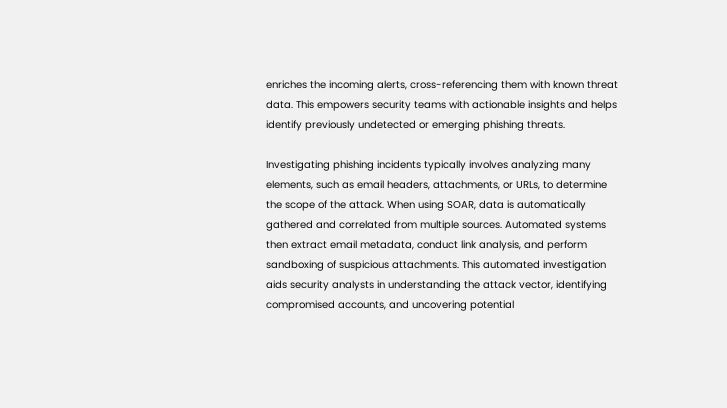enriches the incoming alerts, cross-referencing them with known threat data. This empowers security teams with actionable insights and helps identify previously undetected or emerging phishing threats.

Investigating phishing incidents typically involves analyzing many elements, such as email headers, attachments, or URLs, to determine the scope of the attack. When using SOAR, data is automatically gathered and correlated from multiple sources. Automated systems then extract email metadata, conduct link analysis, and perform sandboxing of suspicious attachments. This automated investigation aids security analysts in understanding the attack vector, identifying compromised accounts, and uncovering potential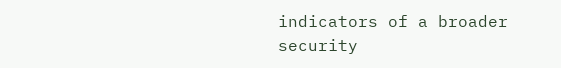indicators of a broader security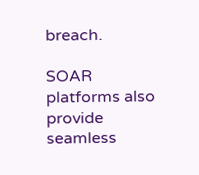breach.

SOAR platforms also provide seamless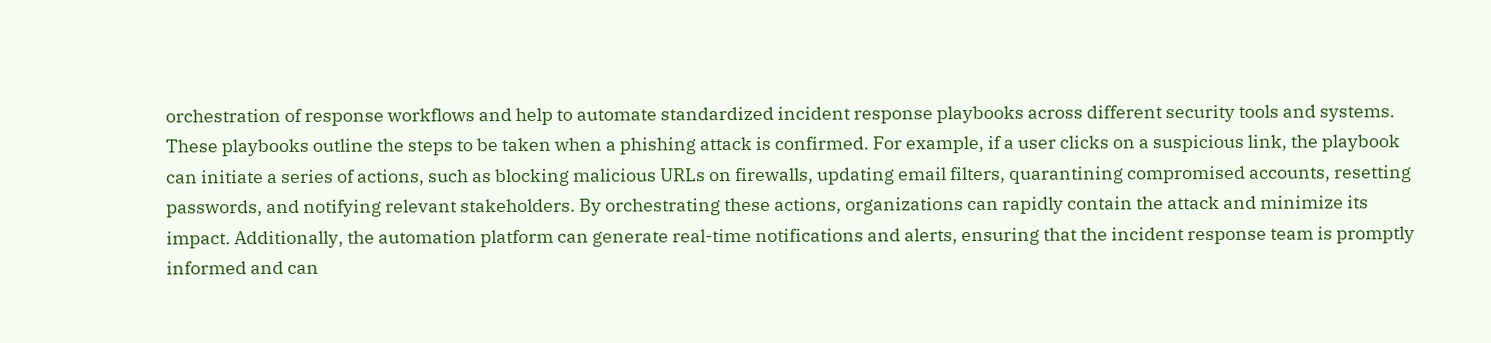orchestration of response workflows and help to automate standardized incident response playbooks across different security tools and systems. These playbooks outline the steps to be taken when a phishing attack is confirmed. For example, if a user clicks on a suspicious link, the playbook can initiate a series of actions, such as blocking malicious URLs on firewalls, updating email filters, quarantining compromised accounts, resetting passwords, and notifying relevant stakeholders. By orchestrating these actions, organizations can rapidly contain the attack and minimize its impact. Additionally, the automation platform can generate real-time notifications and alerts, ensuring that the incident response team is promptly informed and can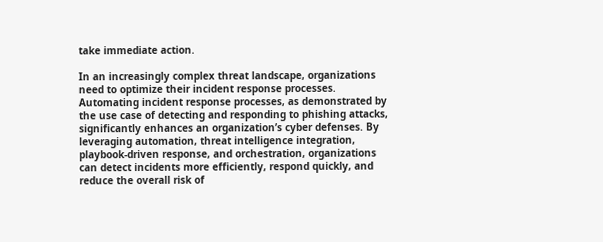take immediate action.

In an increasingly complex threat landscape, organizations need to optimize their incident response processes. Automating incident response processes, as demonstrated by the use case of detecting and responding to phishing attacks, significantly enhances an organization’s cyber defenses. By leveraging automation, threat intelligence integration, playbook-driven response, and orchestration, organizations can detect incidents more efficiently, respond quickly, and reduce the overall risk of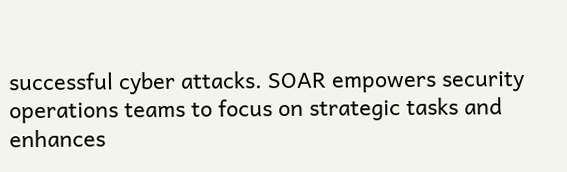successful cyber attacks. SOAR empowers security operations teams to focus on strategic tasks and enhances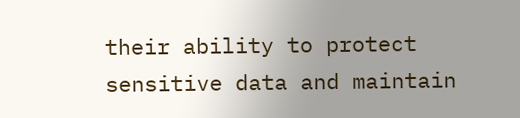their ability to protect sensitive data and maintain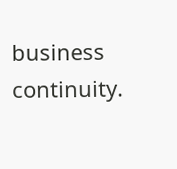business continuity.